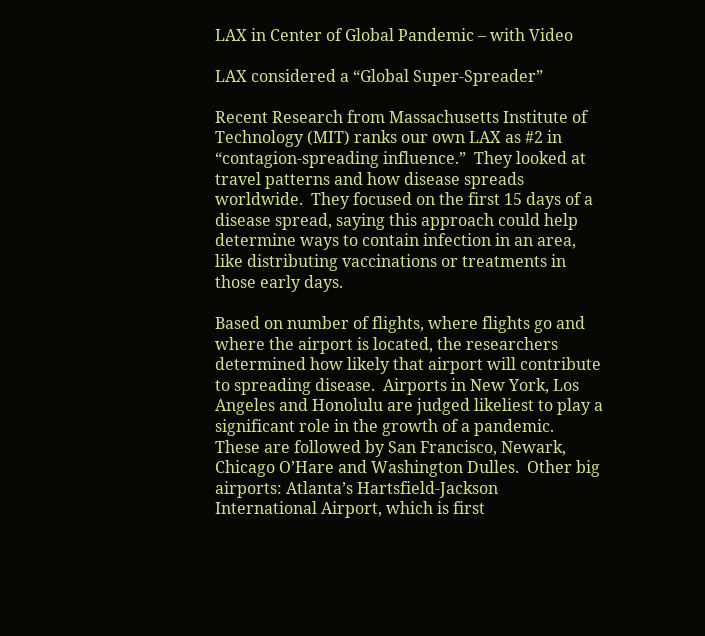LAX in Center of Global Pandemic – with Video

LAX considered a “Global Super-Spreader”

Recent Research from Massachusetts Institute of Technology (MIT) ranks our own LAX as #2 in “contagion-spreading influence.”  They looked at travel patterns and how disease spreads worldwide.  They focused on the first 15 days of a disease spread, saying this approach could help determine ways to contain infection in an area, like distributing vaccinations or treatments in those early days.

Based on number of flights, where flights go and where the airport is located, the researchers determined how likely that airport will contribute to spreading disease.  Airports in New York, Los Angeles and Honolulu are judged likeliest to play a significant role in the growth of a pandemic.  These are followed by San Francisco, Newark, Chicago O’Hare and Washington Dulles.  Other big airports: Atlanta’s Hartsfield-Jackson International Airport, which is first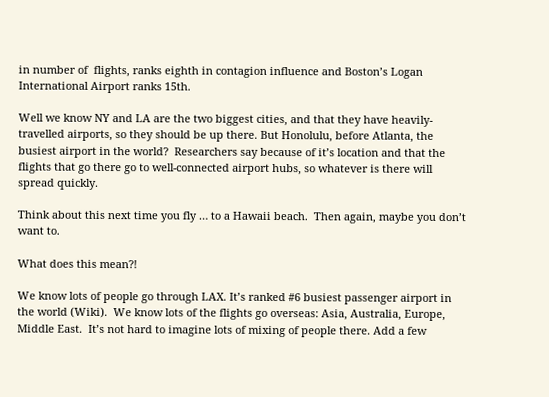in number of  flights, ranks eighth in contagion influence and Boston’s Logan International Airport ranks 15th.

Well we know NY and LA are the two biggest cities, and that they have heavily-travelled airports, so they should be up there. But Honolulu, before Atlanta, the busiest airport in the world?  Researchers say because of it’s location and that the flights that go there go to well-connected airport hubs, so whatever is there will spread quickly.

Think about this next time you fly … to a Hawaii beach.  Then again, maybe you don’t want to.

What does this mean?!

We know lots of people go through LAX. It’s ranked #6 busiest passenger airport in the world (Wiki).  We know lots of the flights go overseas: Asia, Australia, Europe, Middle East.  It’s not hard to imagine lots of mixing of people there. Add a few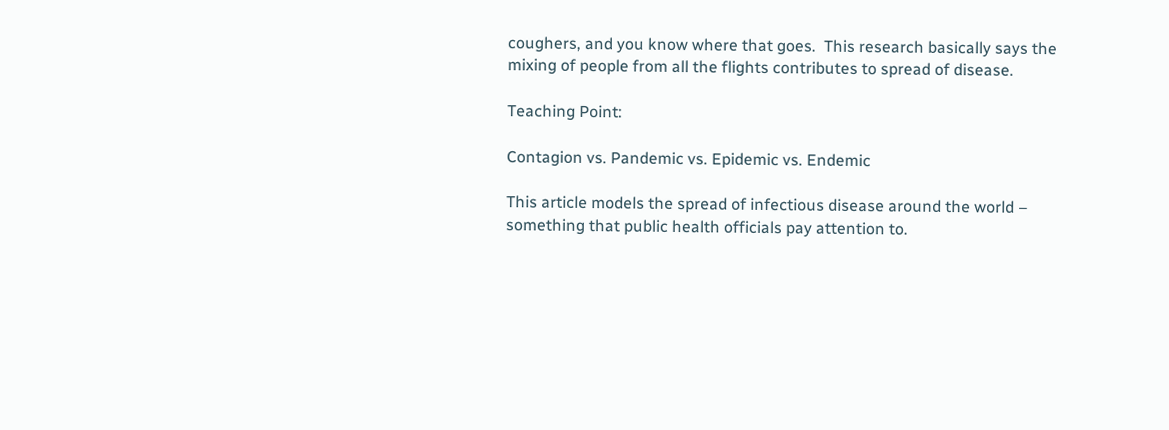coughers, and you know where that goes.  This research basically says the mixing of people from all the flights contributes to spread of disease.

Teaching Point:

Contagion vs. Pandemic vs. Epidemic vs. Endemic

This article models the spread of infectious disease around the world – something that public health officials pay attention to.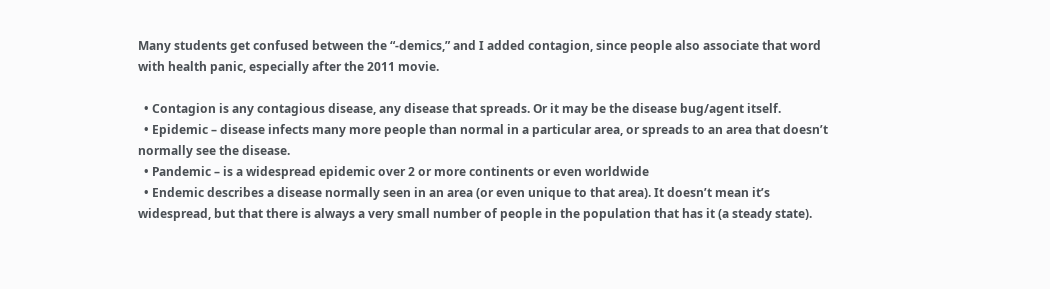Many students get confused between the “-demics,” and I added contagion, since people also associate that word with health panic, especially after the 2011 movie.

  • Contagion is any contagious disease, any disease that spreads. Or it may be the disease bug/agent itself.
  • Epidemic – disease infects many more people than normal in a particular area, or spreads to an area that doesn’t normally see the disease.
  • Pandemic – is a widespread epidemic over 2 or more continents or even worldwide
  • Endemic describes a disease normally seen in an area (or even unique to that area). It doesn’t mean it’s widespread, but that there is always a very small number of people in the population that has it (a steady state).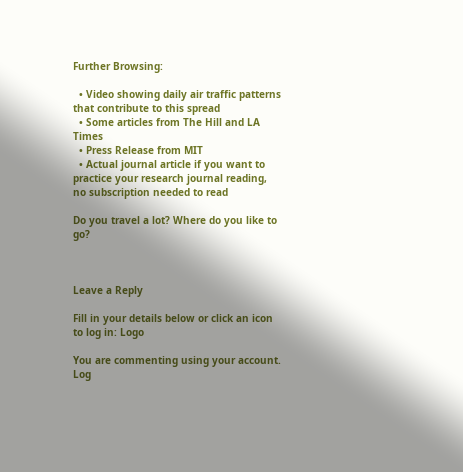Further Browsing:

  • Video showing daily air traffic patterns that contribute to this spread
  • Some articles from The Hill and LA Times
  • Press Release from MIT
  • Actual journal article if you want to practice your research journal reading, no subscription needed to read

Do you travel a lot? Where do you like to go?



Leave a Reply

Fill in your details below or click an icon to log in: Logo

You are commenting using your account. Log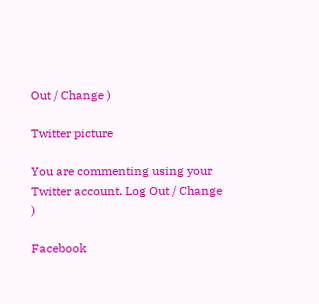Out / Change )

Twitter picture

You are commenting using your Twitter account. Log Out / Change )

Facebook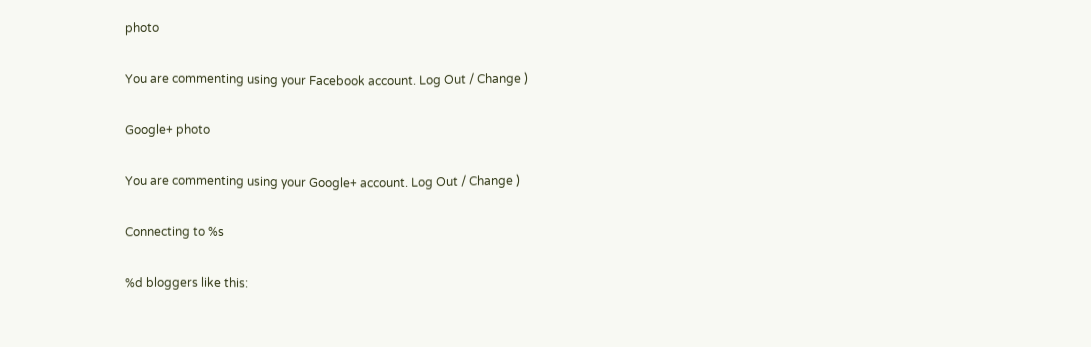photo

You are commenting using your Facebook account. Log Out / Change )

Google+ photo

You are commenting using your Google+ account. Log Out / Change )

Connecting to %s

%d bloggers like this: